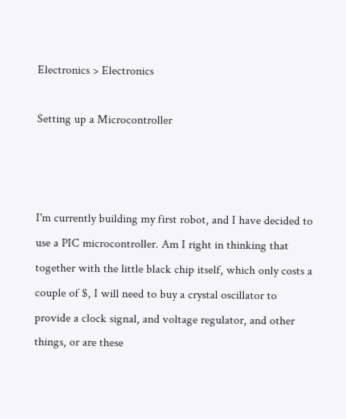Electronics > Electronics

Setting up a Microcontroller



I'm currently building my first robot, and I have decided to use a PIC microcontroller. Am I right in thinking that together with the little black chip itself, which only costs a couple of $, I will need to buy a crystal oscillator to provide a clock signal, and voltage regulator, and other things, or are these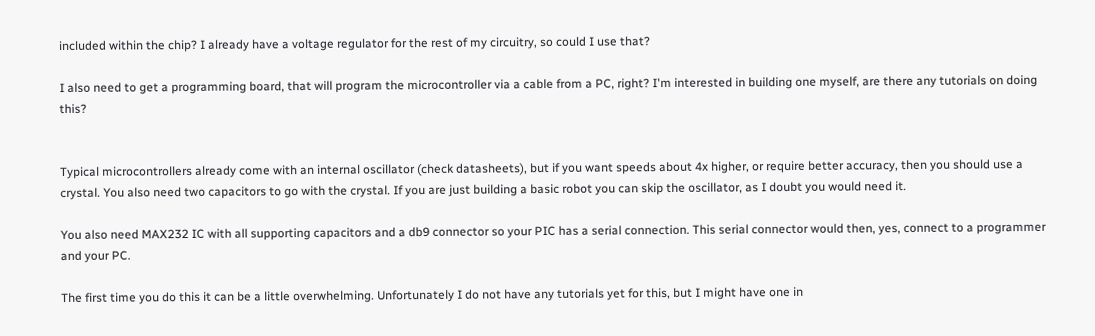included within the chip? I already have a voltage regulator for the rest of my circuitry, so could I use that?

I also need to get a programming board, that will program the microcontroller via a cable from a PC, right? I'm interested in building one myself, are there any tutorials on doing this?


Typical microcontrollers already come with an internal oscillator (check datasheets), but if you want speeds about 4x higher, or require better accuracy, then you should use a crystal. You also need two capacitors to go with the crystal. If you are just building a basic robot you can skip the oscillator, as I doubt you would need it.

You also need MAX232 IC with all supporting capacitors and a db9 connector so your PIC has a serial connection. This serial connector would then, yes, connect to a programmer and your PC.

The first time you do this it can be a little overwhelming. Unfortunately I do not have any tutorials yet for this, but I might have one in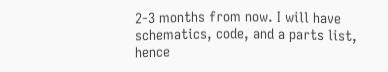2-3 months from now. I will have schematics, code, and a parts list, hence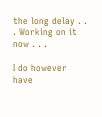the long delay . . . Working on it now . . .

I do however have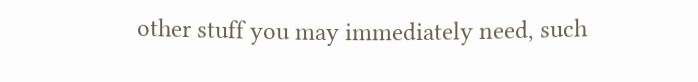other stuff you may immediately need, such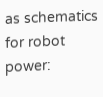as schematics for robot power: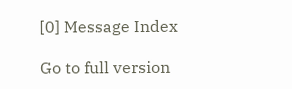[0] Message Index

Go to full version